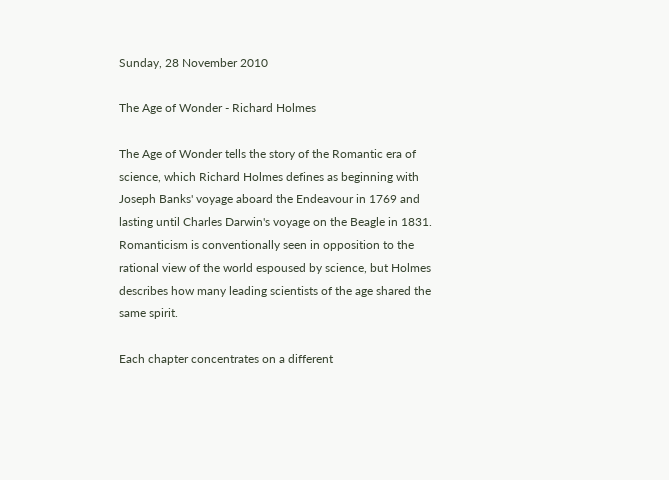Sunday, 28 November 2010

The Age of Wonder - Richard Holmes

The Age of Wonder tells the story of the Romantic era of science, which Richard Holmes defines as beginning with Joseph Banks' voyage aboard the Endeavour in 1769 and lasting until Charles Darwin's voyage on the Beagle in 1831. Romanticism is conventionally seen in opposition to the rational view of the world espoused by science, but Holmes describes how many leading scientists of the age shared the same spirit.

Each chapter concentrates on a different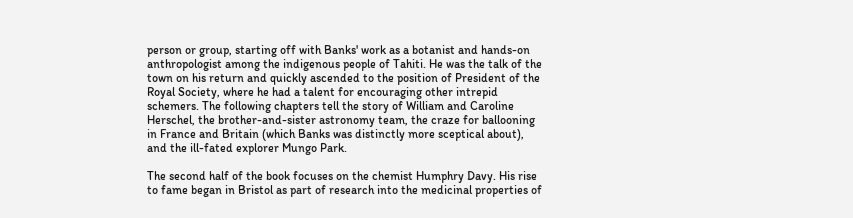person or group, starting off with Banks' work as a botanist and hands-on anthropologist among the indigenous people of Tahiti. He was the talk of the town on his return and quickly ascended to the position of President of the Royal Society, where he had a talent for encouraging other intrepid schemers. The following chapters tell the story of William and Caroline Herschel, the brother-and-sister astronomy team, the craze for ballooning in France and Britain (which Banks was distinctly more sceptical about), and the ill-fated explorer Mungo Park.

The second half of the book focuses on the chemist Humphry Davy. His rise to fame began in Bristol as part of research into the medicinal properties of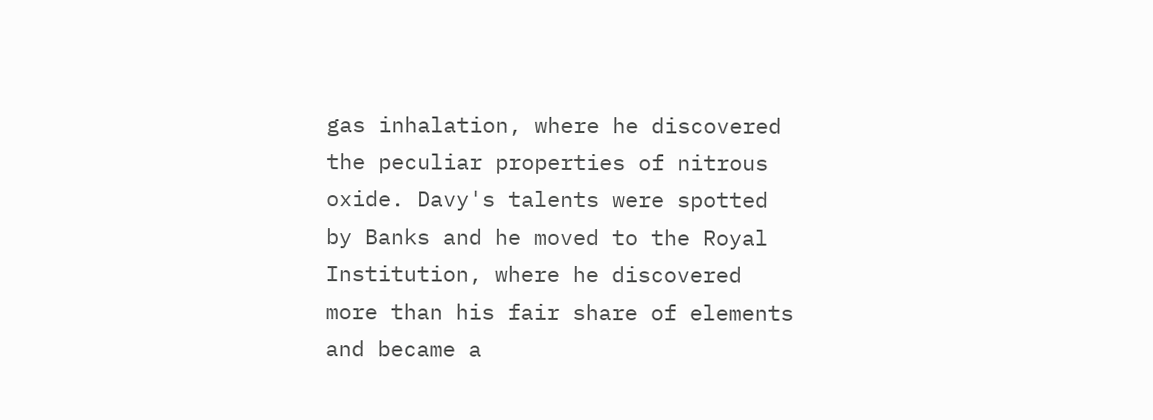gas inhalation, where he discovered the peculiar properties of nitrous oxide. Davy's talents were spotted by Banks and he moved to the Royal Institution, where he discovered more than his fair share of elements and became a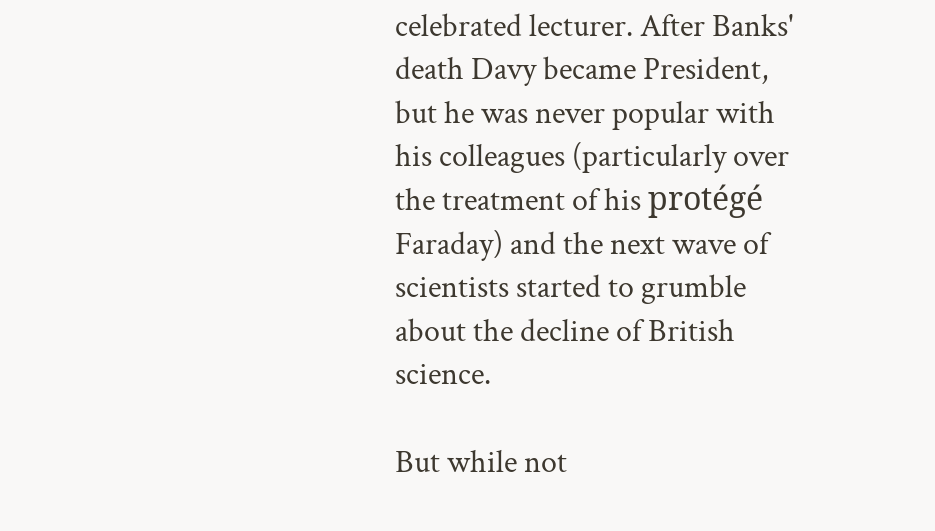celebrated lecturer. After Banks' death Davy became President, but he was never popular with his colleagues (particularly over the treatment of his protégé Faraday) and the next wave of scientists started to grumble about the decline of British science.

But while not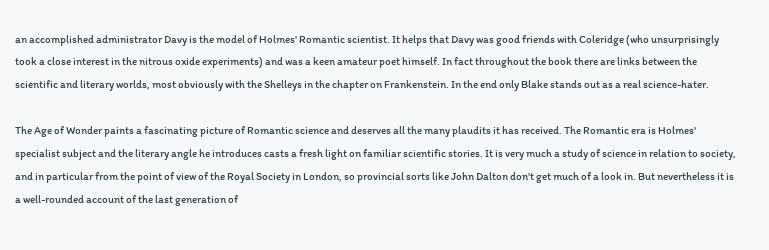an accomplished administrator Davy is the model of Holmes' Romantic scientist. It helps that Davy was good friends with Coleridge (who unsurprisingly took a close interest in the nitrous oxide experiments) and was a keen amateur poet himself. In fact throughout the book there are links between the scientific and literary worlds, most obviously with the Shelleys in the chapter on Frankenstein. In the end only Blake stands out as a real science-hater.

The Age of Wonder paints a fascinating picture of Romantic science and deserves all the many plaudits it has received. The Romantic era is Holmes' specialist subject and the literary angle he introduces casts a fresh light on familiar scientific stories. It is very much a study of science in relation to society, and in particular from the point of view of the Royal Society in London, so provincial sorts like John Dalton don't get much of a look in. But nevertheless it is a well-rounded account of the last generation of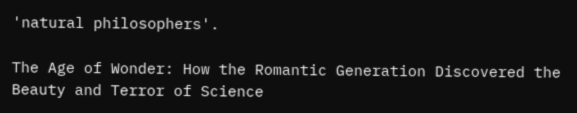'natural philosophers'.

The Age of Wonder: How the Romantic Generation Discovered the Beauty and Terror of Science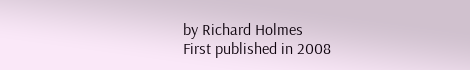by Richard Holmes
First published in 2008